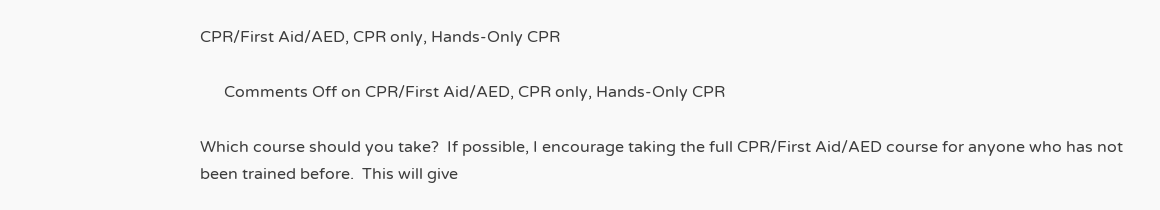CPR/First Aid/AED, CPR only, Hands-Only CPR

      Comments Off on CPR/First Aid/AED, CPR only, Hands-Only CPR

Which course should you take?  If possible, I encourage taking the full CPR/First Aid/AED course for anyone who has not been trained before.  This will give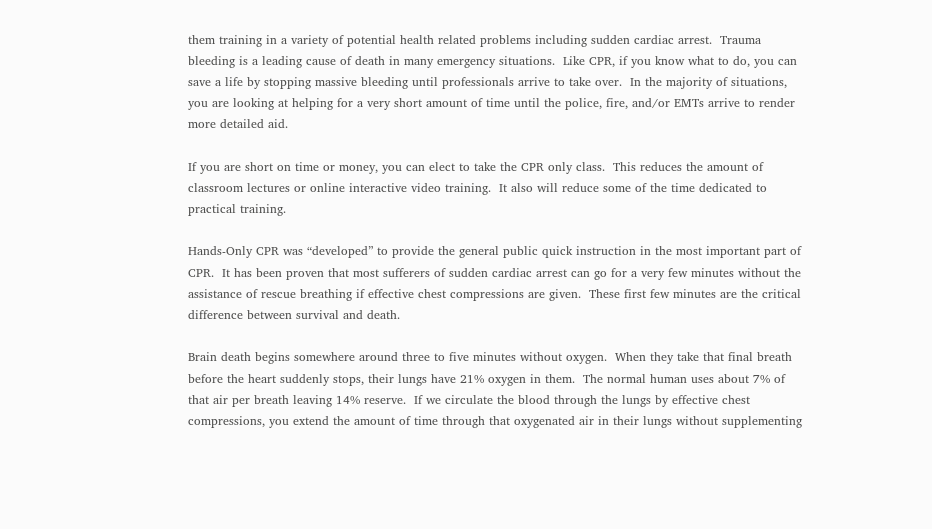them training in a variety of potential health related problems including sudden cardiac arrest.  Trauma bleeding is a leading cause of death in many emergency situations.  Like CPR, if you know what to do, you can save a life by stopping massive bleeding until professionals arrive to take over.  In the majority of situations, you are looking at helping for a very short amount of time until the police, fire, and/or EMTs arrive to render more detailed aid.

If you are short on time or money, you can elect to take the CPR only class.  This reduces the amount of classroom lectures or online interactive video training.  It also will reduce some of the time dedicated to practical training.

Hands-Only CPR was “developed” to provide the general public quick instruction in the most important part of CPR.  It has been proven that most sufferers of sudden cardiac arrest can go for a very few minutes without the assistance of rescue breathing if effective chest compressions are given.  These first few minutes are the critical difference between survival and death.

Brain death begins somewhere around three to five minutes without oxygen.  When they take that final breath before the heart suddenly stops, their lungs have 21% oxygen in them.  The normal human uses about 7% of that air per breath leaving 14% reserve.  If we circulate the blood through the lungs by effective chest compressions, you extend the amount of time through that oxygenated air in their lungs without supplementing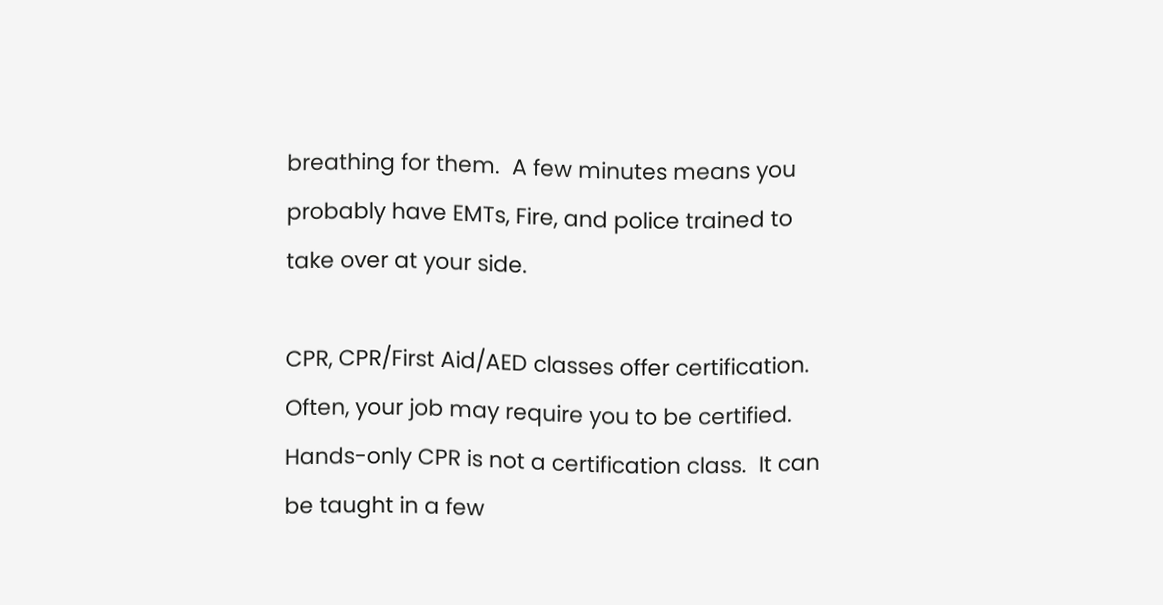breathing for them.  A few minutes means you probably have EMTs, Fire, and police trained to take over at your side.

CPR, CPR/First Aid/AED classes offer certification.  Often, your job may require you to be certified.  Hands-only CPR is not a certification class.  It can be taught in a few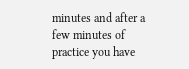minutes and after a few minutes of practice you have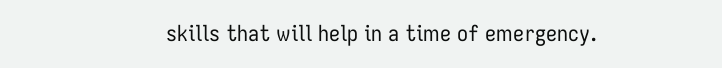skills that will help in a time of emergency.